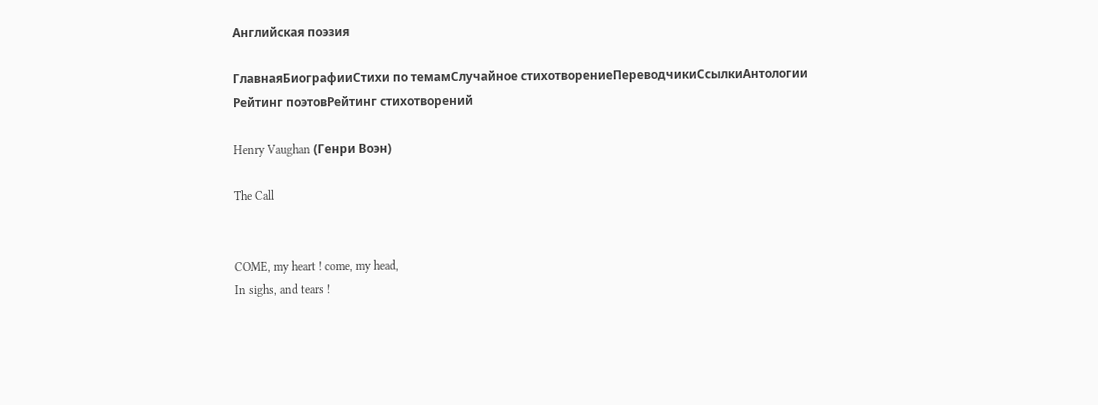Английская поэзия

ГлавнаяБиографииСтихи по темамСлучайное стихотворениеПереводчикиСсылкиАнтологии
Рейтинг поэтовРейтинг стихотворений

Henry Vaughan (Генри Воэн)

The Call


COME, my heart ! come, my head,
In sighs, and tears !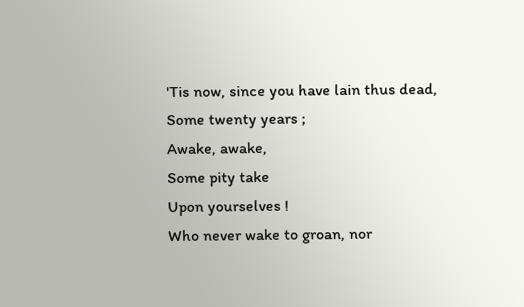'Tis now, since you have lain thus dead,
Some twenty years ;
Awake, awake,
Some pity take
Upon yourselves !
Who never wake to groan, nor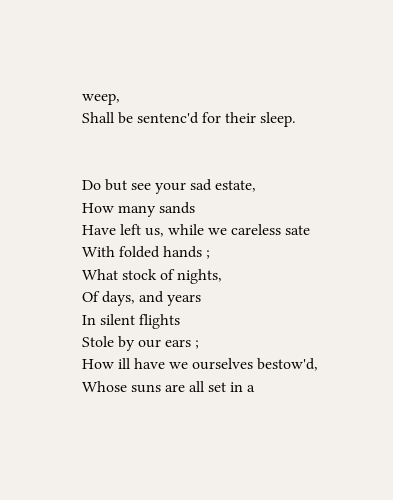weep,
Shall be sentenc'd for their sleep.


Do but see your sad estate,
How many sands
Have left us, while we careless sate
With folded hands ;
What stock of nights,
Of days, and years
In silent flights
Stole by our ears ;
How ill have we ourselves bestow'd,
Whose suns are all set in a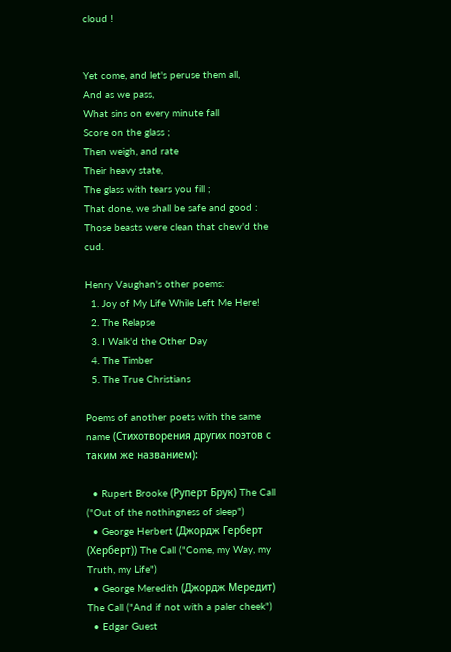cloud !


Yet come, and let's peruse them all,
And as we pass,
What sins on every minute fall
Score on the glass ;
Then weigh, and rate
Their heavy state,
The glass with tears you fill ;
That done, we shall be safe and good :
Those beasts were clean that chew'd the cud.

Henry Vaughan's other poems:
  1. Joy of My Life While Left Me Here!
  2. The Relapse
  3. I Walk'd the Other Day
  4. The Timber
  5. The True Christians

Poems of another poets with the same name (Стихотворения других поэтов с таким же названием):

  • Rupert Brooke (Руперт Брук) The Call ("Out of the nothingness of sleep")
  • George Herbert (Джордж Герберт (Херберт)) The Call ("Come, my Way, my Truth, my Life")
  • George Meredith (Джордж Мередит) The Call ("And if not with a paler cheek")
  • Edgar Guest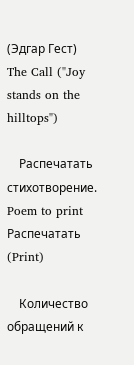(Эдгар Гест) The Call ("Joy stands on the hilltops")

    Распечатать стихотворение. Poem to print Распечатать (Print)

    Количество обращений к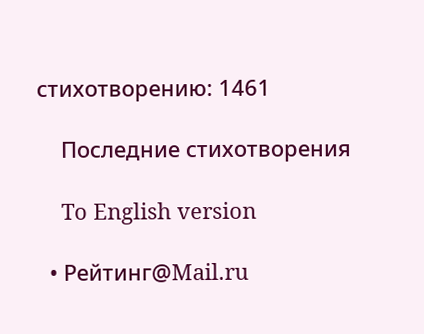стихотворению: 1461

    Последние стихотворения

    To English version

  • Рейтинг@Mail.ru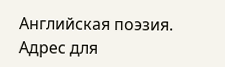Английская поэзия. Адрес для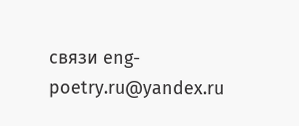связи eng-poetry.ru@yandex.ru